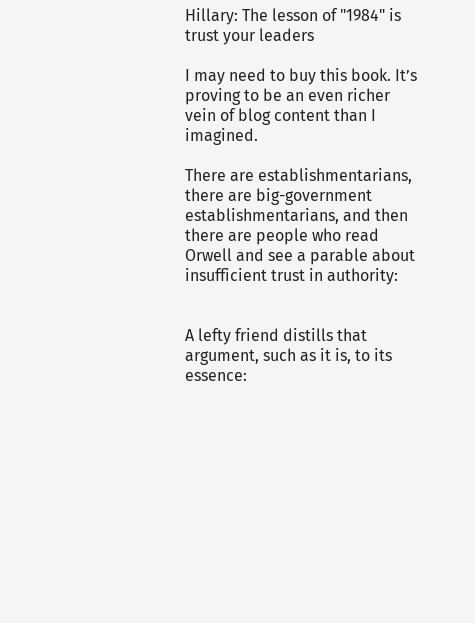Hillary: The lesson of "1984" is trust your leaders

I may need to buy this book. It’s proving to be an even richer vein of blog content than I imagined.

There are establishmentarians, there are big-government establishmentarians, and then there are people who read Orwell and see a parable about insufficient trust in authority:


A lefty friend distills that argument, such as it is, to its essence: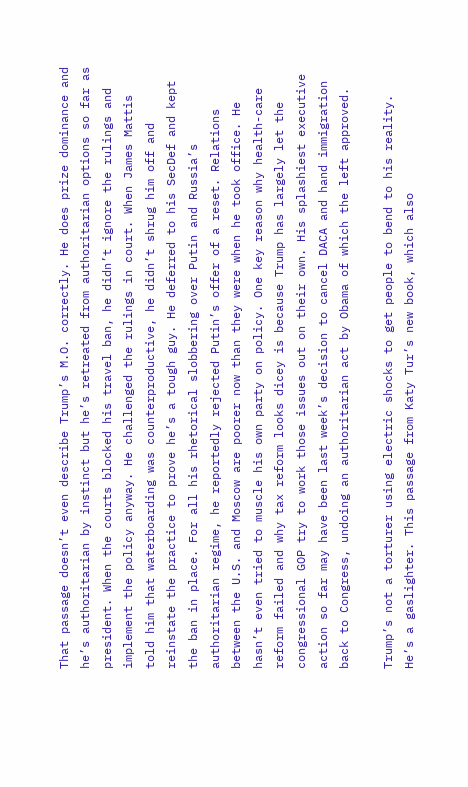That passage doesn’t even describe Trump’s M.O. correctly. He does prize dominance and he’s authoritarian by instinct but he’s retreated from authoritarian options so far as president. When the courts blocked his travel ban, he didn’t ignore the rulings and implement the policy anyway. He challenged the rulings in court. When James Mattis told him that waterboarding was counterproductive, he didn’t shrug him off and reinstate the practice to prove he’s a tough guy. He deferred to his SecDef and kept the ban in place. For all his rhetorical slobbering over Putin and Russia’s authoritarian regime, he reportedly rejected Putin’s offer of a reset. Relations between the U.S. and Moscow are poorer now than they were when he took office. He hasn’t even tried to muscle his own party on policy. One key reason why health-care reform failed and why tax reform looks dicey is because Trump has largely let the congressional GOP try to work those issues out on their own. His splashiest executive action so far may have been last week’s decision to cancel DACA and hand immigration back to Congress, undoing an authoritarian act by Obama of which the left approved.

Trump’s not a torturer using electric shocks to get people to bend to his reality. He’s a gaslighter. This passage from Katy Tur’s new book, which also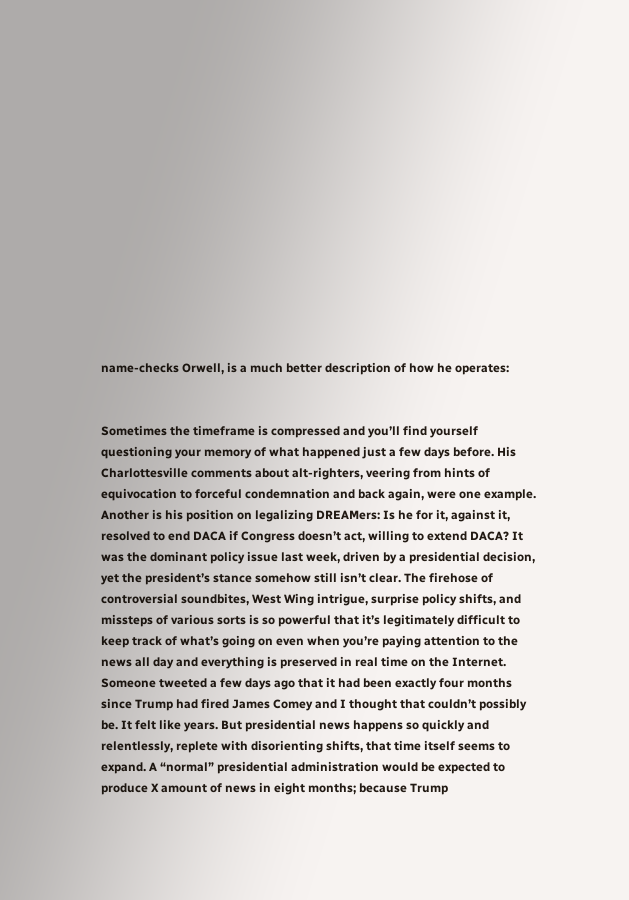name-checks Orwell, is a much better description of how he operates:


Sometimes the timeframe is compressed and you’ll find yourself questioning your memory of what happened just a few days before. His Charlottesville comments about alt-righters, veering from hints of equivocation to forceful condemnation and back again, were one example. Another is his position on legalizing DREAMers: Is he for it, against it, resolved to end DACA if Congress doesn’t act, willing to extend DACA? It was the dominant policy issue last week, driven by a presidential decision, yet the president’s stance somehow still isn’t clear. The firehose of controversial soundbites, West Wing intrigue, surprise policy shifts, and missteps of various sorts is so powerful that it’s legitimately difficult to keep track of what’s going on even when you’re paying attention to the news all day and everything is preserved in real time on the Internet. Someone tweeted a few days ago that it had been exactly four months since Trump had fired James Comey and I thought that couldn’t possibly be. It felt like years. But presidential news happens so quickly and relentlessly, replete with disorienting shifts, that time itself seems to expand. A “normal” presidential administration would be expected to produce X amount of news in eight months; because Trump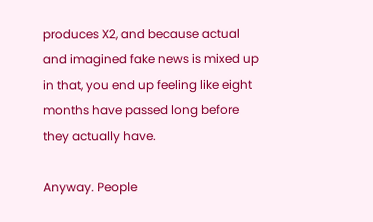produces X2, and because actual and imagined fake news is mixed up in that, you end up feeling like eight months have passed long before they actually have.

Anyway. People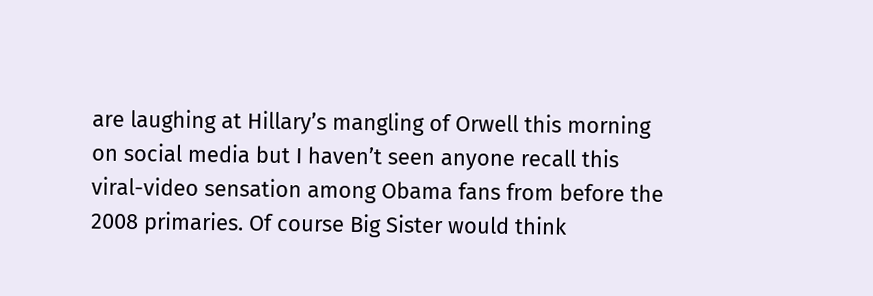are laughing at Hillary’s mangling of Orwell this morning on social media but I haven’t seen anyone recall this viral-video sensation among Obama fans from before the 2008 primaries. Of course Big Sister would think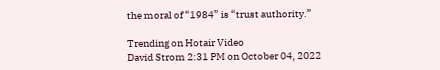the moral of “1984” is “trust authority.”

Trending on Hotair Video
David Strom 2:31 PM on October 04, 2022